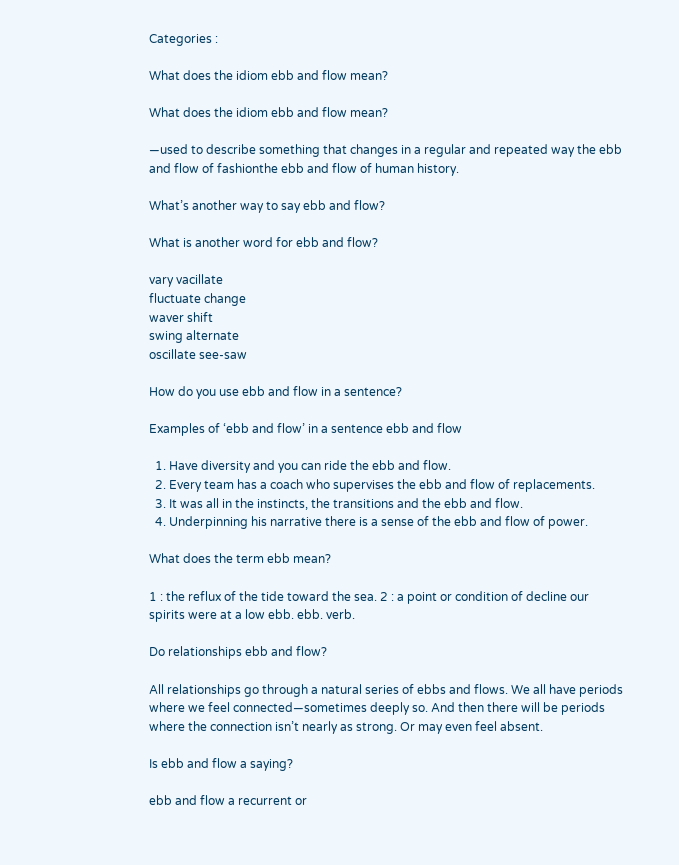Categories :

What does the idiom ebb and flow mean?

What does the idiom ebb and flow mean?

—used to describe something that changes in a regular and repeated way the ebb and flow of fashionthe ebb and flow of human history.

What’s another way to say ebb and flow?

What is another word for ebb and flow?

vary vacillate
fluctuate change
waver shift
swing alternate
oscillate see-saw

How do you use ebb and flow in a sentence?

Examples of ‘ebb and flow’ in a sentence ebb and flow

  1. Have diversity and you can ride the ebb and flow.
  2. Every team has a coach who supervises the ebb and flow of replacements.
  3. It was all in the instincts, the transitions and the ebb and flow.
  4. Underpinning his narrative there is a sense of the ebb and flow of power.

What does the term ebb mean?

1 : the reflux of the tide toward the sea. 2 : a point or condition of decline our spirits were at a low ebb. ebb. verb.

Do relationships ebb and flow?

All relationships go through a natural series of ebbs and flows. We all have periods where we feel connected—sometimes deeply so. And then there will be periods where the connection isn’t nearly as strong. Or may even feel absent.

Is ebb and flow a saying?

ebb and flow a recurrent or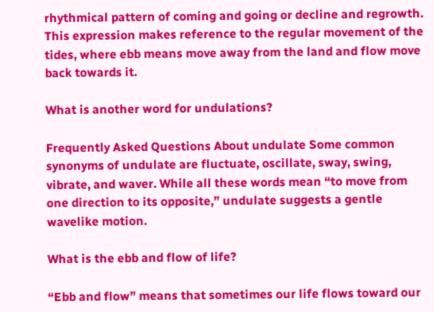rhythmical pattern of coming and going or decline and regrowth. This expression makes reference to the regular movement of the tides, where ebb means move away from the land and flow move back towards it.

What is another word for undulations?

Frequently Asked Questions About undulate Some common synonyms of undulate are fluctuate, oscillate, sway, swing, vibrate, and waver. While all these words mean “to move from one direction to its opposite,” undulate suggests a gentle wavelike motion.

What is the ebb and flow of life?

“Ebb and flow” means that sometimes our life flows toward our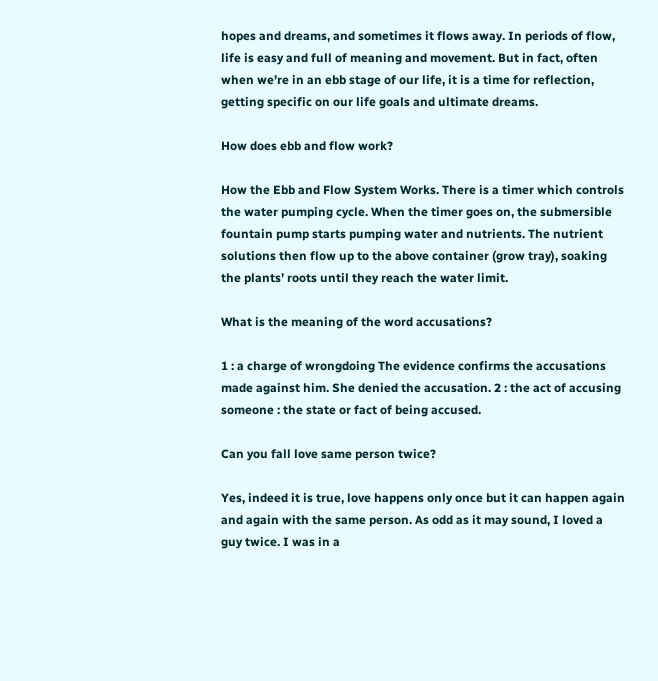hopes and dreams, and sometimes it flows away. In periods of flow, life is easy and full of meaning and movement. But in fact, often when we’re in an ebb stage of our life, it is a time for reflection, getting specific on our life goals and ultimate dreams.

How does ebb and flow work?

How the Ebb and Flow System Works. There is a timer which controls the water pumping cycle. When the timer goes on, the submersible fountain pump starts pumping water and nutrients. The nutrient solutions then flow up to the above container (grow tray), soaking the plants’ roots until they reach the water limit.

What is the meaning of the word accusations?

1 : a charge of wrongdoing The evidence confirms the accusations made against him. She denied the accusation. 2 : the act of accusing someone : the state or fact of being accused.

Can you fall love same person twice?

Yes, indeed it is true, love happens only once but it can happen again and again with the same person. As odd as it may sound, I loved a guy twice. I was in a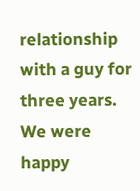relationship with a guy for three years. We were happy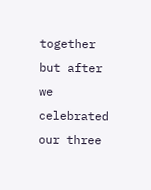together but after we celebrated our three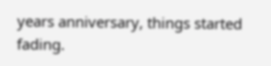years anniversary, things started fading.